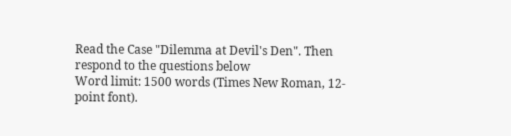Read the Case "Dilemma at Devil's Den". Then respond to the questions below
Word limit: 1500 words (Times New Roman, 12-point font).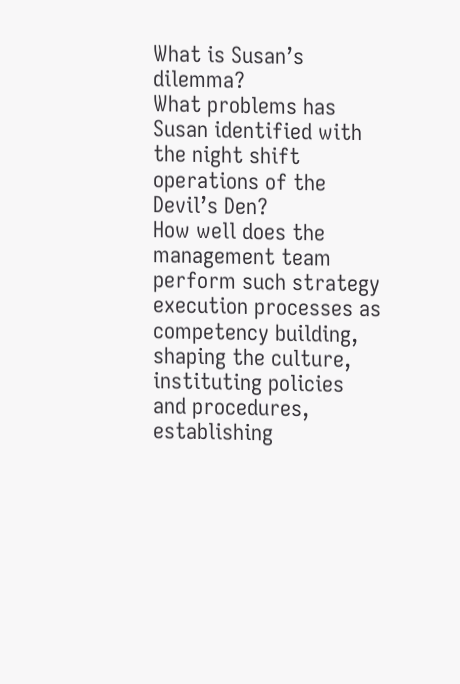What is Susan’s dilemma?
What problems has Susan identified with the night shift operations of the Devil’s Den?
How well does the management team perform such strategy execution processes as competency building, shaping the culture, instituting policies and procedures, establishing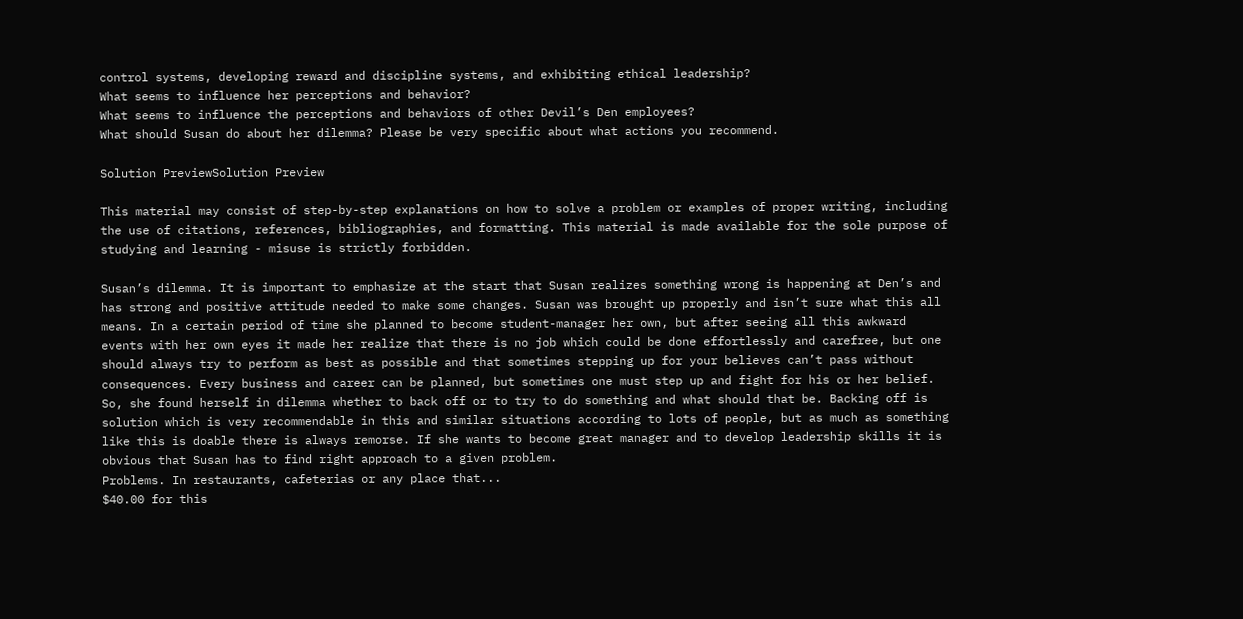control systems, developing reward and discipline systems, and exhibiting ethical leadership?
What seems to influence her perceptions and behavior?
What seems to influence the perceptions and behaviors of other Devil’s Den employees?
What should Susan do about her dilemma? Please be very specific about what actions you recommend.

Solution PreviewSolution Preview

This material may consist of step-by-step explanations on how to solve a problem or examples of proper writing, including the use of citations, references, bibliographies, and formatting. This material is made available for the sole purpose of studying and learning - misuse is strictly forbidden.

Susan’s dilemma. It is important to emphasize at the start that Susan realizes something wrong is happening at Den’s and has strong and positive attitude needed to make some changes. Susan was brought up properly and isn’t sure what this all means. In a certain period of time she planned to become student-manager her own, but after seeing all this awkward events with her own eyes it made her realize that there is no job which could be done effortlessly and carefree, but one should always try to perform as best as possible and that sometimes stepping up for your believes can’t pass without consequences. Every business and career can be planned, but sometimes one must step up and fight for his or her belief. So, she found herself in dilemma whether to back off or to try to do something and what should that be. Backing off is solution which is very recommendable in this and similar situations according to lots of people, but as much as something like this is doable there is always remorse. If she wants to become great manager and to develop leadership skills it is obvious that Susan has to find right approach to a given problem.
Problems. In restaurants, cafeterias or any place that...
$40.00 for this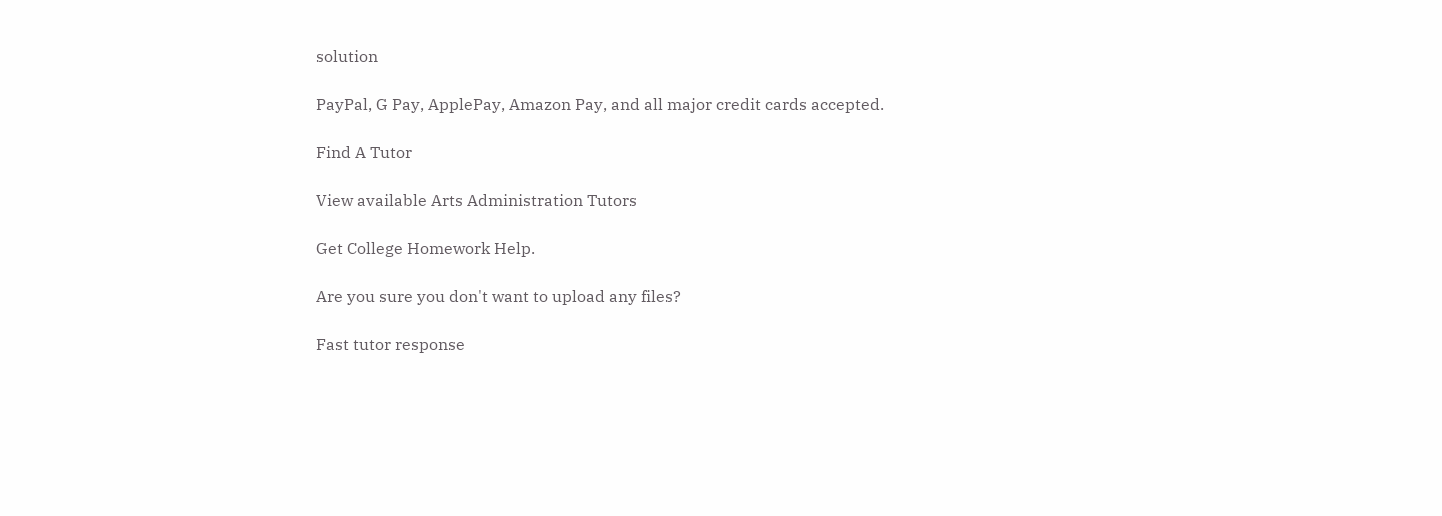solution

PayPal, G Pay, ApplePay, Amazon Pay, and all major credit cards accepted.

Find A Tutor

View available Arts Administration Tutors

Get College Homework Help.

Are you sure you don't want to upload any files?

Fast tutor response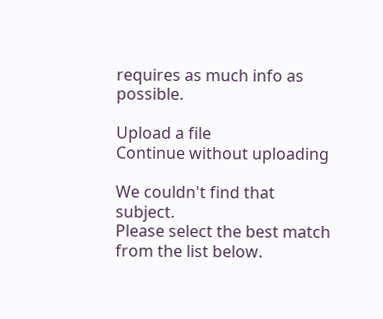requires as much info as possible.

Upload a file
Continue without uploading

We couldn't find that subject.
Please select the best match from the list below.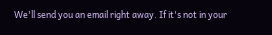We'll send you an email right away. If it's not in your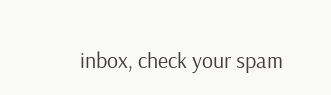inbox, check your spam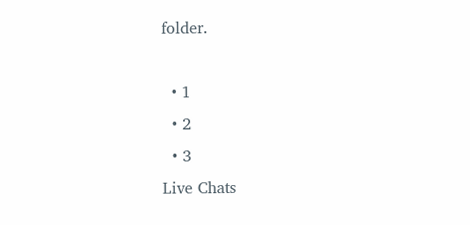folder.

  • 1
  • 2
  • 3
Live Chats